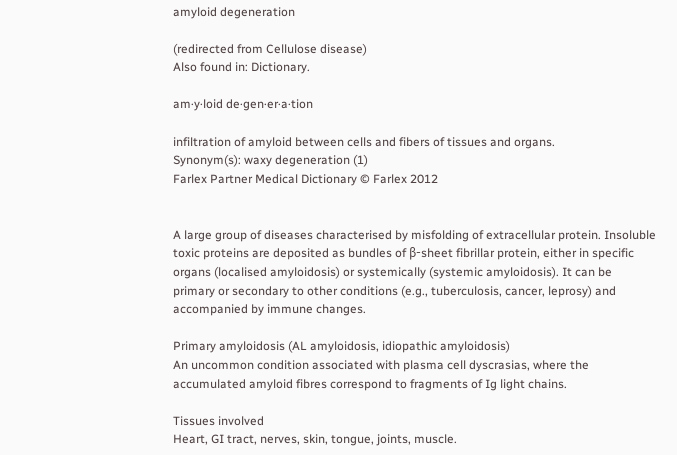amyloid degeneration

(redirected from Cellulose disease)
Also found in: Dictionary.

am·y·loid de·gen·er·a·tion

infiltration of amyloid between cells and fibers of tissues and organs.
Synonym(s): waxy degeneration (1)
Farlex Partner Medical Dictionary © Farlex 2012


A large group of diseases characterised by misfolding of extracellular protein. Insoluble toxic proteins are deposited as bundles of β-sheet fibrillar protein, either in specific organs (localised amyloidosis) or systemically (systemic amyloidosis). It can be primary or secondary to other conditions (e.g., tuberculosis, cancer, leprosy) and accompanied by immune changes.

Primary amyloidosis (AL amyloidosis, idiopathic amyloidosis)
An uncommon condition associated with plasma cell dyscrasias, where the accumulated amyloid fibres correspond to fragments of Ig light chains.

Tissues involved
Heart, GI tract, nerves, skin, tongue, joints, muscle.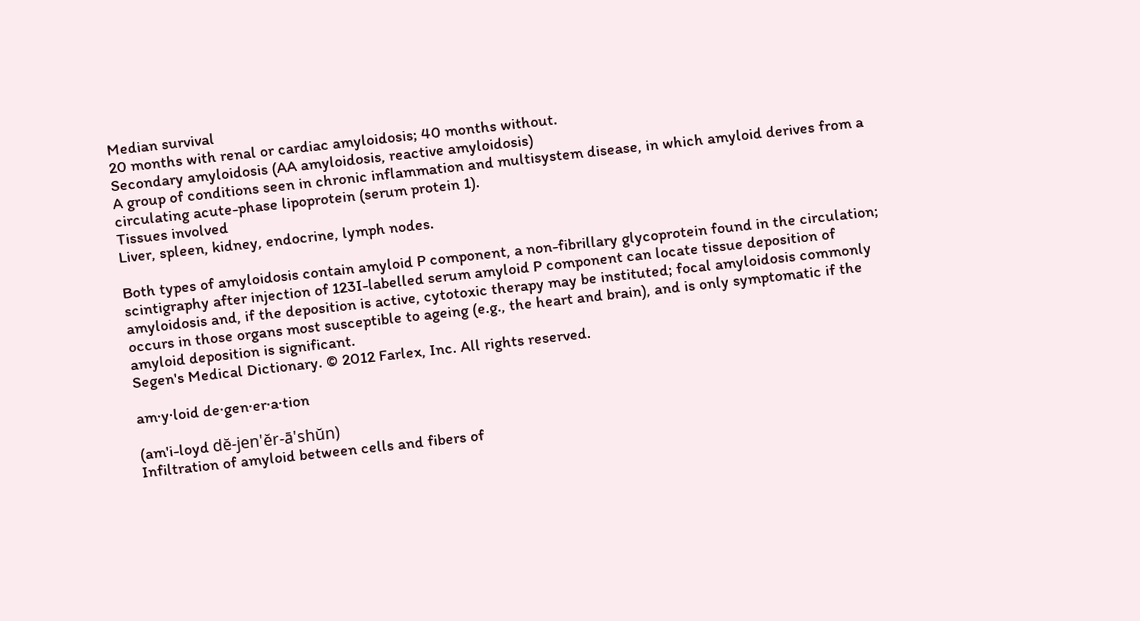Median survival
20 months with renal or cardiac amyloidosis; 40 months without.
Secondary amyloidosis (AA amyloidosis, reactive amyloidosis)
A group of conditions seen in chronic inflammation and multisystem disease, in which amyloid derives from a circulating acute-phase lipoprotein (serum protein 1).
Tissues involved
Liver, spleen, kidney, endocrine, lymph nodes.

Both types of amyloidosis contain amyloid P component, a non-fibrillary glycoprotein found in the circulation; scintigraphy after injection of 123I-labelled serum amyloid P component can locate tissue deposition of amyloidosis and, if the deposition is active, cytotoxic therapy may be instituted; focal amyloidosis commonly occurs in those organs most susceptible to ageing (e.g., the heart and brain), and is only symptomatic if the amyloid deposition is significant.
Segen's Medical Dictionary. © 2012 Farlex, Inc. All rights reserved.

am·y·loid de·gen·er·a·tion

(am'i-loyd dĕ-jen'ĕr-ā'shŭn)
Infiltration of amyloid between cells and fibers of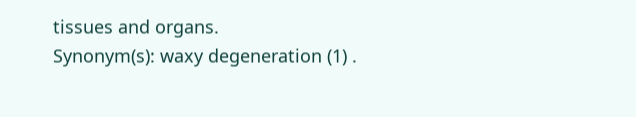tissues and organs.
Synonym(s): waxy degeneration (1) .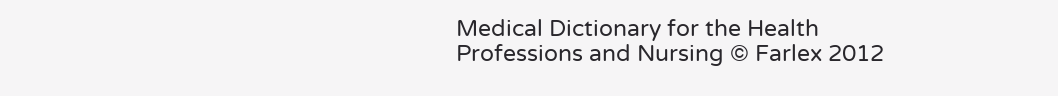Medical Dictionary for the Health Professions and Nursing © Farlex 2012